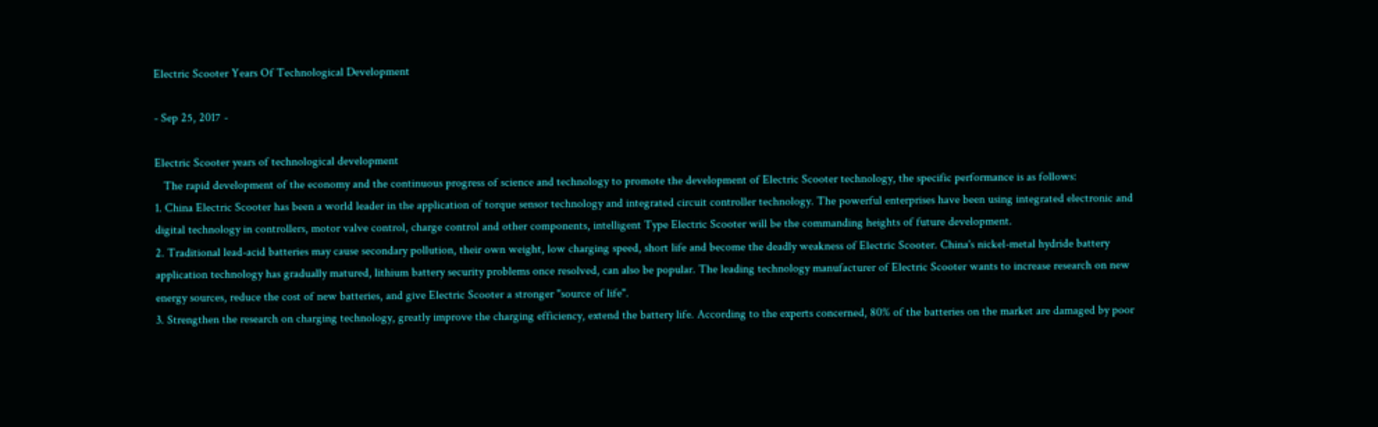Electric Scooter Years Of Technological Development

- Sep 25, 2017 -

Electric Scooter years of technological development
   The rapid development of the economy and the continuous progress of science and technology to promote the development of Electric Scooter technology, the specific performance is as follows:
1. China Electric Scooter has been a world leader in the application of torque sensor technology and integrated circuit controller technology. The powerful enterprises have been using integrated electronic and digital technology in controllers, motor valve control, charge control and other components, intelligent Type Electric Scooter will be the commanding heights of future development.
2. Traditional lead-acid batteries may cause secondary pollution, their own weight, low charging speed, short life and become the deadly weakness of Electric Scooter. China's nickel-metal hydride battery application technology has gradually matured, lithium battery security problems once resolved, can also be popular. The leading technology manufacturer of Electric Scooter wants to increase research on new energy sources, reduce the cost of new batteries, and give Electric Scooter a stronger "source of life".
3. Strengthen the research on charging technology, greatly improve the charging efficiency, extend the battery life. According to the experts concerned, 80% of the batteries on the market are damaged by poor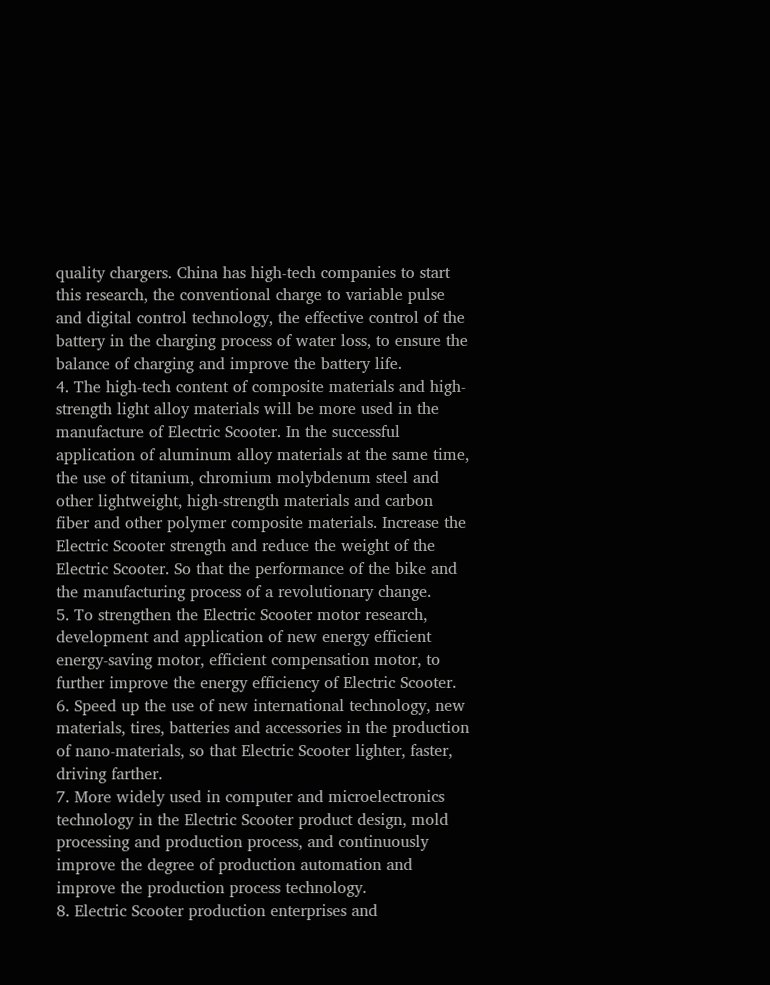quality chargers. China has high-tech companies to start this research, the conventional charge to variable pulse and digital control technology, the effective control of the battery in the charging process of water loss, to ensure the balance of charging and improve the battery life.
4. The high-tech content of composite materials and high-strength light alloy materials will be more used in the manufacture of Electric Scooter. In the successful application of aluminum alloy materials at the same time, the use of titanium, chromium molybdenum steel and other lightweight, high-strength materials and carbon fiber and other polymer composite materials. Increase the Electric Scooter strength and reduce the weight of the Electric Scooter. So that the performance of the bike and the manufacturing process of a revolutionary change.
5. To strengthen the Electric Scooter motor research, development and application of new energy efficient energy-saving motor, efficient compensation motor, to further improve the energy efficiency of Electric Scooter.
6. Speed up the use of new international technology, new materials, tires, batteries and accessories in the production of nano-materials, so that Electric Scooter lighter, faster, driving farther.
7. More widely used in computer and microelectronics technology in the Electric Scooter product design, mold processing and production process, and continuously improve the degree of production automation and improve the production process technology.
8. Electric Scooter production enterprises and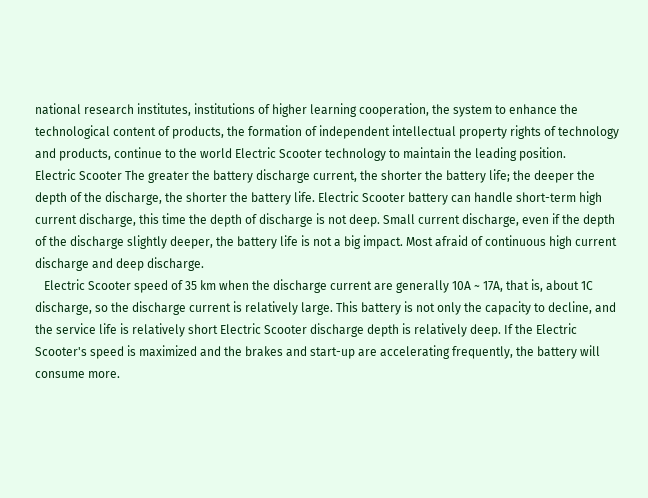national research institutes, institutions of higher learning cooperation, the system to enhance the technological content of products, the formation of independent intellectual property rights of technology and products, continue to the world Electric Scooter technology to maintain the leading position.
Electric Scooter The greater the battery discharge current, the shorter the battery life; the deeper the depth of the discharge, the shorter the battery life. Electric Scooter battery can handle short-term high current discharge, this time the depth of discharge is not deep. Small current discharge, even if the depth of the discharge slightly deeper, the battery life is not a big impact. Most afraid of continuous high current discharge and deep discharge.
   Electric Scooter speed of 35 km when the discharge current are generally 10A ~ 17A, that is, about 1C discharge, so the discharge current is relatively large. This battery is not only the capacity to decline, and the service life is relatively short Electric Scooter discharge depth is relatively deep. If the Electric Scooter's speed is maximized and the brakes and start-up are accelerating frequently, the battery will consume more.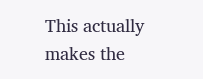This actually makes the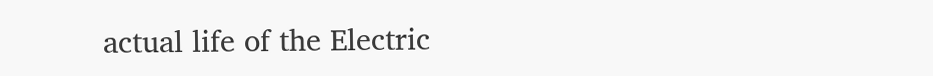actual life of the Electric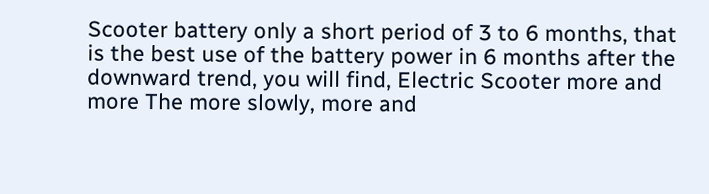Scooter battery only a short period of 3 to 6 months, that is the best use of the battery power in 6 months after the downward trend, you will find, Electric Scooter more and more The more slowly, more and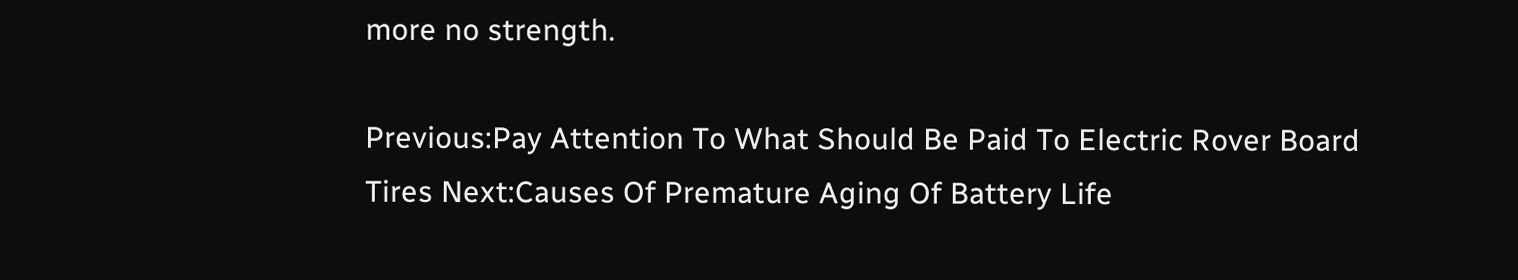more no strength.

Previous:Pay Attention To What Should Be Paid To Electric Rover Board Tires Next:Causes Of Premature Aging Of Battery Life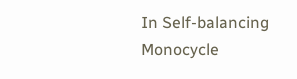In Self-balancing Monocycle